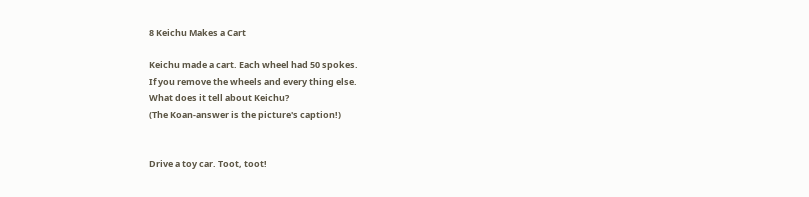8 Keichu Makes a Cart

Keichu made a cart. Each wheel had 50 spokes.
If you remove the wheels and every thing else.
What does it tell about Keichu?
(The Koan-answer is the picture's caption!)


Drive a toy car. Toot, toot!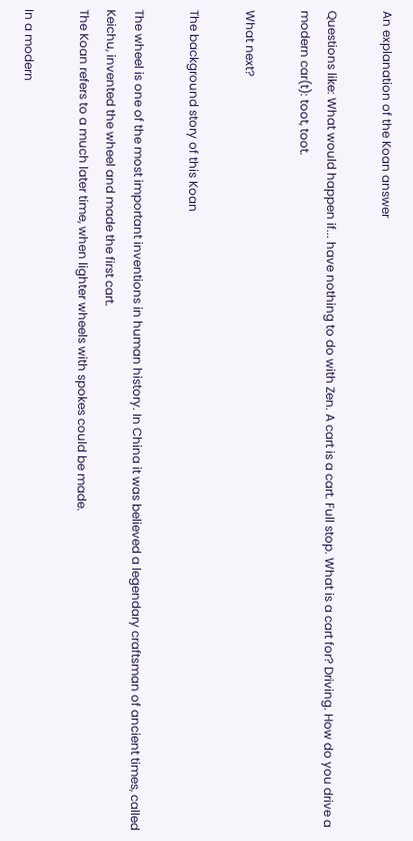An explanation of the Koan answer

Questions like: What would happen if... have nothing to do with Zen. A cart is a cart. Full stop. What is a cart for? Driving. How do you drive a modern car(t): toot, toot.

What next?

The background story of this Koan

The wheel is one of the most important inventions in human history. In China it was believed a legendary craftsman of ancient times, called Keichu, invented the wheel and made the first cart.
The Koan refers to a much later time, when lighter wheels with spokes could be made.

In a modern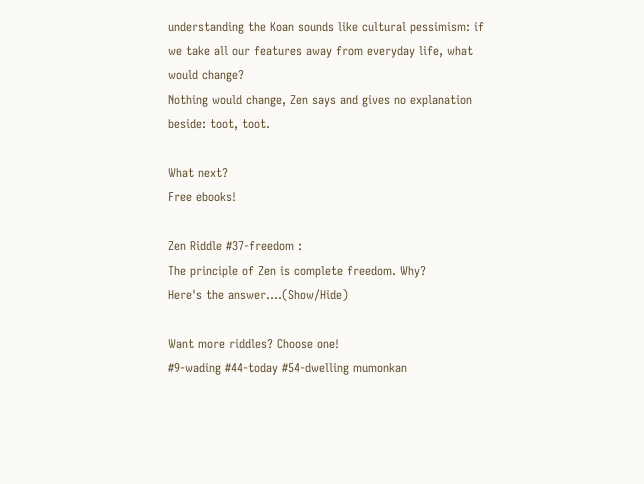understanding the Koan sounds like cultural pessimism: if we take all our features away from everyday life, what would change?
Nothing would change, Zen says and gives no explanation beside: toot, toot.

What next?
Free ebooks!

Zen Riddle #37-freedom :
The principle of Zen is complete freedom. Why?
Here's the answer....(Show/Hide)

Want more riddles? Choose one!
#9-wading #44-today #54-dwelling mumonkan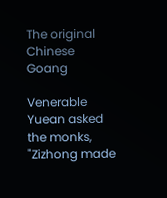The original Chinese Goang

Venerable Yuean asked the monks, "Zizhong made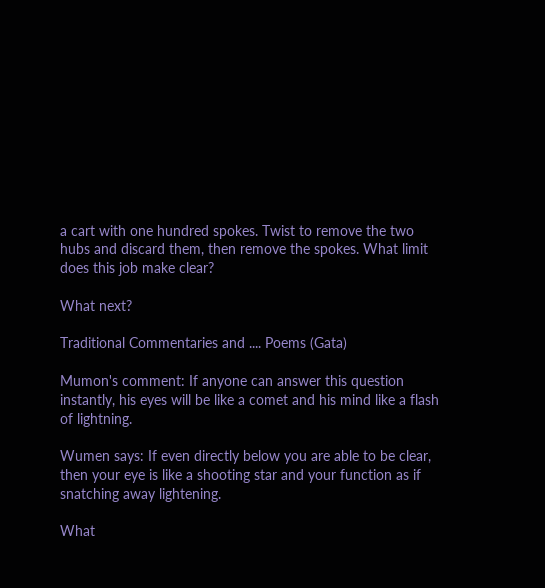a cart with one hundred spokes. Twist to remove the two hubs and discard them, then remove the spokes. What limit does this job make clear?

What next?

Traditional Commentaries and .... Poems (Gata)

Mumon's comment: If anyone can answer this question instantly, his eyes will be like a comet and his mind like a flash of lightning.

Wumen says: If even directly below you are able to be clear, then your eye is like a shooting star and your function as if snatching away lightening.

What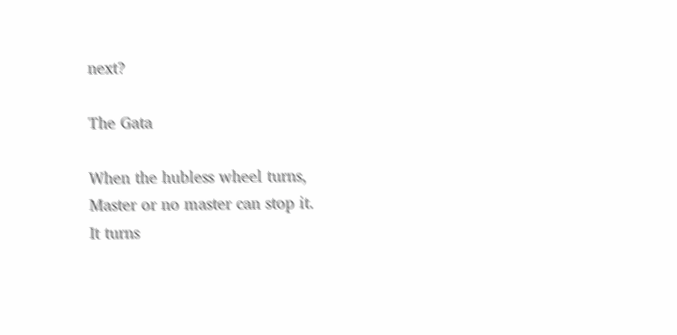next?

The Gata

When the hubless wheel turns,
Master or no master can stop it.
It turns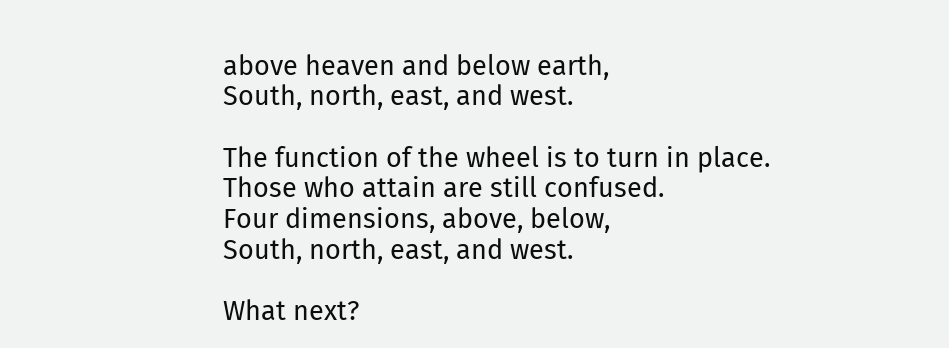above heaven and below earth,
South, north, east, and west.

The function of the wheel is to turn in place.
Those who attain are still confused.
Four dimensions, above, below,
South, north, east, and west.

What next?